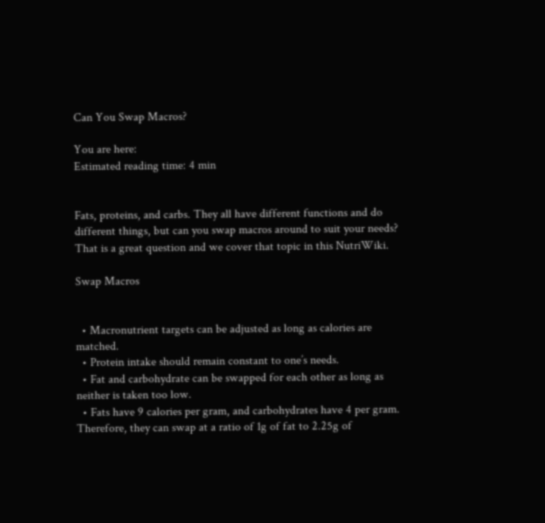Can You Swap Macros?

You are here:
Estimated reading time: 4 min


Fats, proteins, and carbs. They all have different functions and do different things, but can you swap macros around to suit your needs? That is a great question and we cover that topic in this NutriWiki.

Swap Macros


  • Macronutrient targets can be adjusted as long as calories are matched.
  • Protein intake should remain constant to one’s needs.
  • Fat and carbohydrate can be swapped for each other as long as neither is taken too low.
  • Fats have 9 calories per gram, and carbohydrates have 4 per gram. Therefore, they can swap at a ratio of 1g of fat to 2.25g of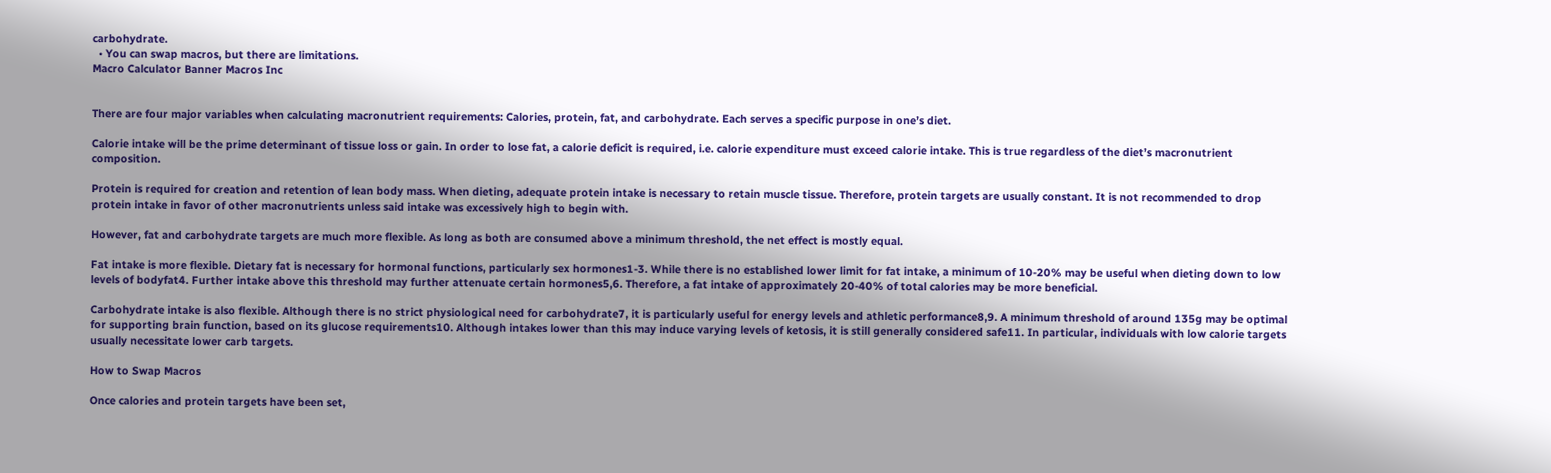carbohydrate.
  • You can swap macros, but there are limitations.
Macro Calculator Banner Macros Inc


There are four major variables when calculating macronutrient requirements: Calories, protein, fat, and carbohydrate. Each serves a specific purpose in one’s diet.

Calorie intake will be the prime determinant of tissue loss or gain. In order to lose fat, a calorie deficit is required, i.e. calorie expenditure must exceed calorie intake. This is true regardless of the diet’s macronutrient composition.

Protein is required for creation and retention of lean body mass. When dieting, adequate protein intake is necessary to retain muscle tissue. Therefore, protein targets are usually constant. It is not recommended to drop protein intake in favor of other macronutrients unless said intake was excessively high to begin with.

However, fat and carbohydrate targets are much more flexible. As long as both are consumed above a minimum threshold, the net effect is mostly equal.

Fat intake is more flexible. Dietary fat is necessary for hormonal functions, particularly sex hormones1-3. While there is no established lower limit for fat intake, a minimum of 10-20% may be useful when dieting down to low levels of bodyfat4. Further intake above this threshold may further attenuate certain hormones5,6. Therefore, a fat intake of approximately 20-40% of total calories may be more beneficial.

Carbohydrate intake is also flexible. Although there is no strict physiological need for carbohydrate7, it is particularly useful for energy levels and athletic performance8,9. A minimum threshold of around 135g may be optimal for supporting brain function, based on its glucose requirements10. Although intakes lower than this may induce varying levels of ketosis, it is still generally considered safe11. In particular, individuals with low calorie targets usually necessitate lower carb targets.

How to Swap Macros

Once calories and protein targets have been set,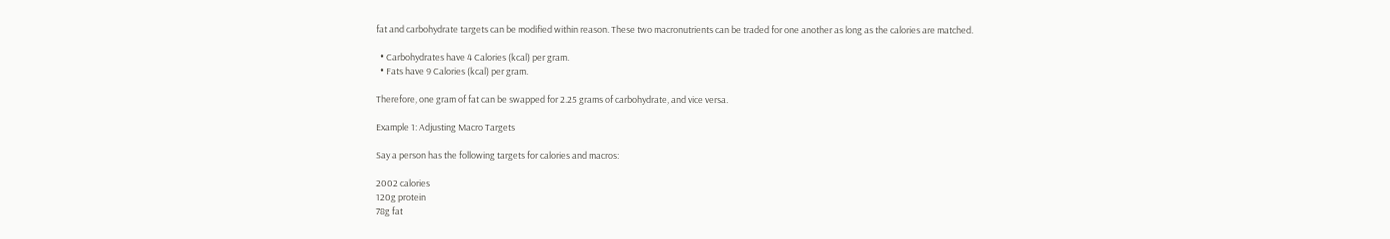fat and carbohydrate targets can be modified within reason. These two macronutrients can be traded for one another as long as the calories are matched.

  • Carbohydrates have 4 Calories (kcal) per gram.
  • Fats have 9 Calories (kcal) per gram.

Therefore, one gram of fat can be swapped for 2.25 grams of carbohydrate, and vice versa.

Example 1: Adjusting Macro Targets

Say a person has the following targets for calories and macros:

2002 calories
120g protein
78g fat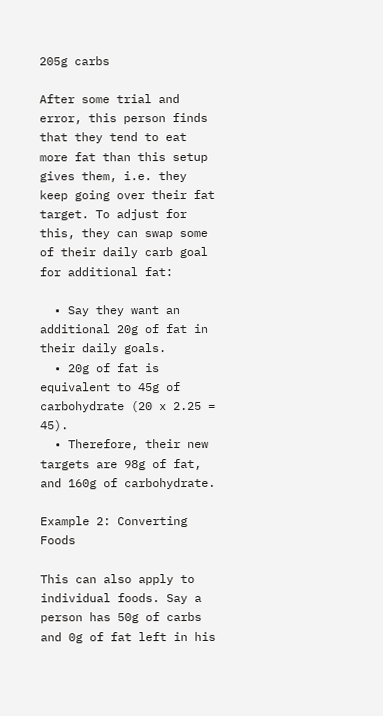205g carbs

After some trial and error, this person finds that they tend to eat more fat than this setup gives them, i.e. they keep going over their fat target. To adjust for this, they can swap some of their daily carb goal for additional fat:

  • Say they want an additional 20g of fat in their daily goals.
  • 20g of fat is equivalent to 45g of carbohydrate (20 x 2.25 = 45).
  • Therefore, their new targets are 98g of fat, and 160g of carbohydrate.

Example 2: Converting Foods

This can also apply to individual foods. Say a person has 50g of carbs and 0g of fat left in his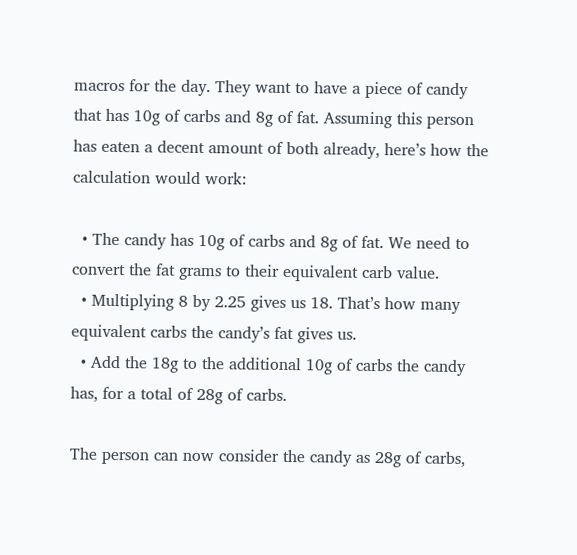macros for the day. They want to have a piece of candy that has 10g of carbs and 8g of fat. Assuming this person has eaten a decent amount of both already, here’s how the calculation would work:

  • The candy has 10g of carbs and 8g of fat. We need to convert the fat grams to their equivalent carb value.
  • Multiplying 8 by 2.25 gives us 18. That’s how many equivalent carbs the candy’s fat gives us.
  • Add the 18g to the additional 10g of carbs the candy has, for a total of 28g of carbs.

The person can now consider the candy as 28g of carbs,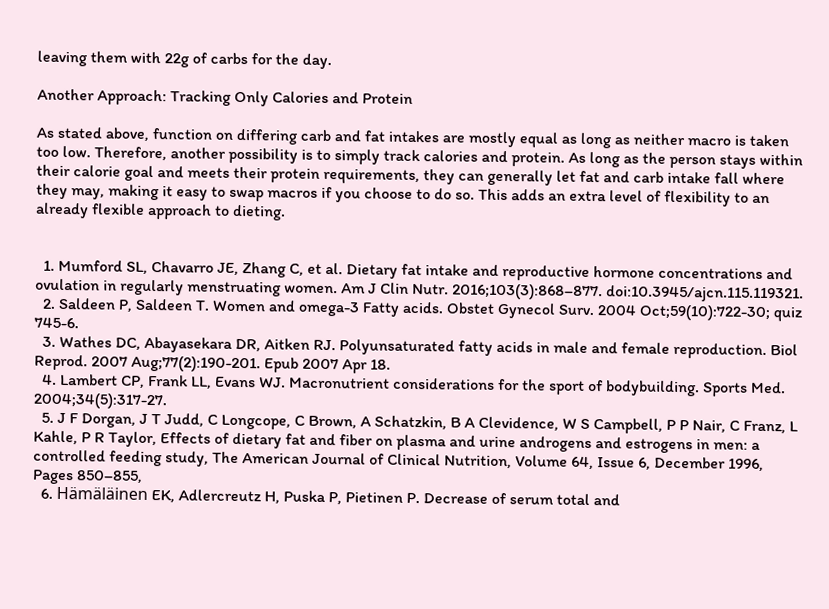leaving them with 22g of carbs for the day.

Another Approach: Tracking Only Calories and Protein

As stated above, function on differing carb and fat intakes are mostly equal as long as neither macro is taken too low. Therefore, another possibility is to simply track calories and protein. As long as the person stays within their calorie goal and meets their protein requirements, they can generally let fat and carb intake fall where they may, making it easy to swap macros if you choose to do so. This adds an extra level of flexibility to an already flexible approach to dieting.


  1. Mumford SL, Chavarro JE, Zhang C, et al. Dietary fat intake and reproductive hormone concentrations and ovulation in regularly menstruating women. Am J Clin Nutr. 2016;103(3):868–877. doi:10.3945/ajcn.115.119321.
  2. Saldeen P, Saldeen T. Women and omega-3 Fatty acids. Obstet Gynecol Surv. 2004 Oct;59(10):722-30; quiz 745-6.
  3. Wathes DC, Abayasekara DR, Aitken RJ. Polyunsaturated fatty acids in male and female reproduction. Biol Reprod. 2007 Aug;77(2):190-201. Epub 2007 Apr 18.
  4. Lambert CP, Frank LL, Evans WJ. Macronutrient considerations for the sport of bodybuilding. Sports Med. 2004;34(5):317-27.
  5. J F Dorgan, J T Judd, C Longcope, C Brown, A Schatzkin, B A Clevidence, W S Campbell, P P Nair, C Franz, L Kahle, P R Taylor, Effects of dietary fat and fiber on plasma and urine androgens and estrogens in men: a controlled feeding study, The American Journal of Clinical Nutrition, Volume 64, Issue 6, December 1996, Pages 850–855,
  6. Hämäläinen EK, Adlercreutz H, Puska P, Pietinen P. Decrease of serum total and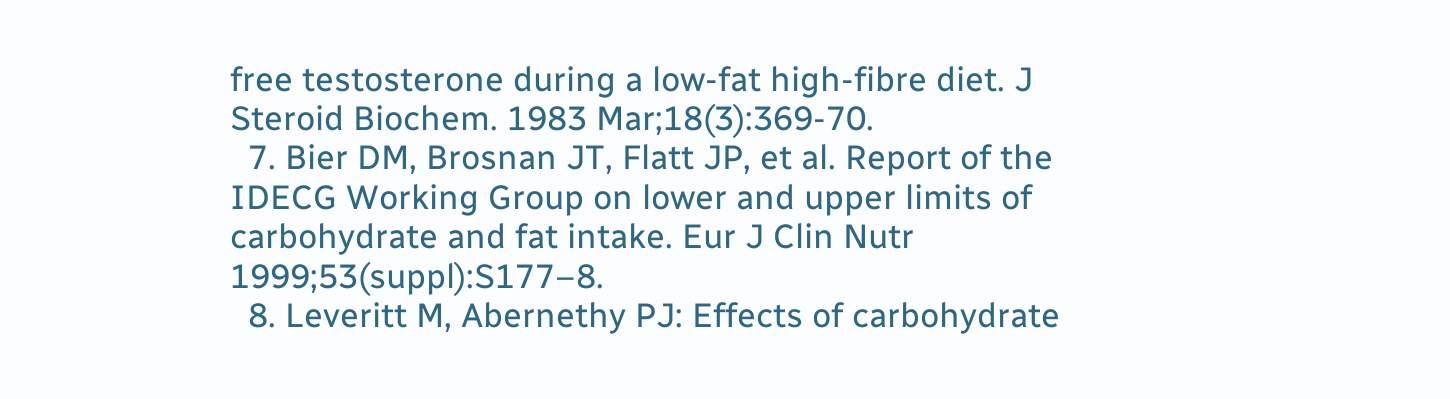free testosterone during a low-fat high-fibre diet. J Steroid Biochem. 1983 Mar;18(3):369-70.
  7. Bier DM, Brosnan JT, Flatt JP, et al. Report of the IDECG Working Group on lower and upper limits of carbohydrate and fat intake. Eur J Clin Nutr  1999;53(suppl):S177–8.
  8. Leveritt M, Abernethy PJ: Effects of carbohydrate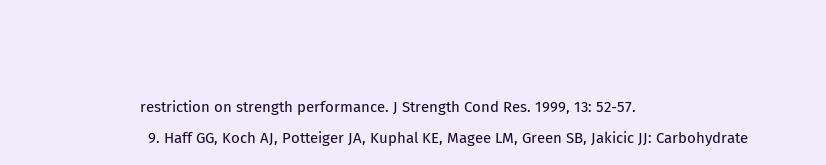restriction on strength performance. J Strength Cond Res. 1999, 13: 52-57.
  9. Haff GG, Koch AJ, Potteiger JA, Kuphal KE, Magee LM, Green SB, Jakicic JJ: Carbohydrate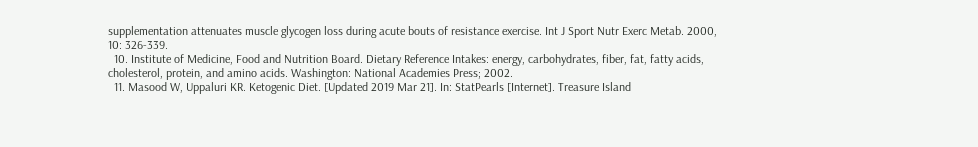supplementation attenuates muscle glycogen loss during acute bouts of resistance exercise. Int J Sport Nutr Exerc Metab. 2000, 10: 326-339.
  10. Institute of Medicine, Food and Nutrition Board. Dietary Reference Intakes: energy, carbohydrates, fiber, fat, fatty acids, cholesterol, protein, and amino acids. Washington: National Academies Press; 2002.
  11. Masood W, Uppaluri KR. Ketogenic Diet. [Updated 2019 Mar 21]. In: StatPearls [Internet]. Treasure Island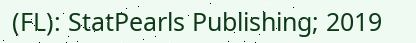(FL): StatPearls Publishing; 2019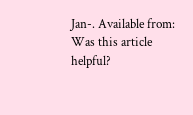Jan-. Available from:
Was this article helpful?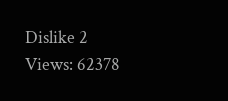Dislike 2
Views: 62378